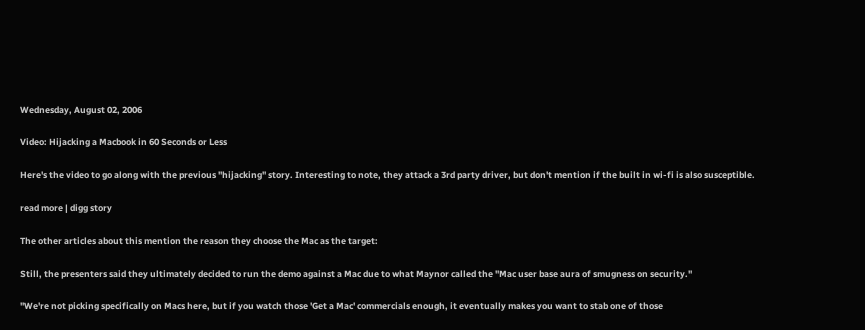Wednesday, August 02, 2006

Video: Hijacking a Macbook in 60 Seconds or Less

Here's the video to go along with the previous "hijacking" story. Interesting to note, they attack a 3rd party driver, but don't mention if the built in wi-fi is also susceptible.

read more | digg story

The other articles about this mention the reason they choose the Mac as the target:

Still, the presenters said they ultimately decided to run the demo against a Mac due to what Maynor called the "Mac user base aura of smugness on security."

"We're not picking specifically on Macs here, but if you watch those 'Get a Mac' commercials enough, it eventually makes you want to stab one of those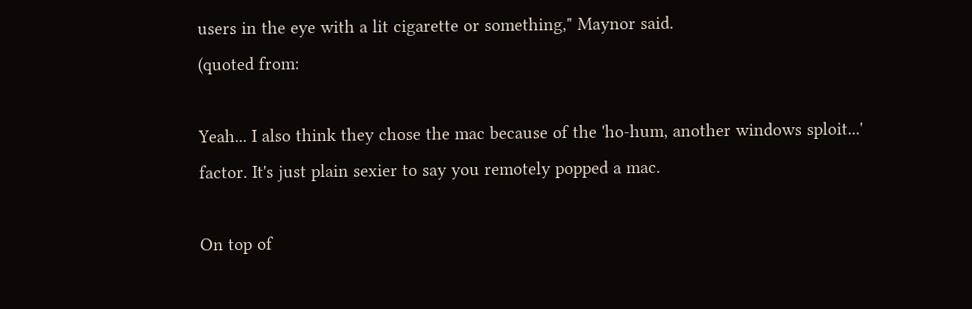users in the eye with a lit cigarette or something," Maynor said.
(quoted from:

Yeah... I also think they chose the mac because of the 'ho-hum, another windows sploit...'
factor. It's just plain sexier to say you remotely popped a mac.

On top of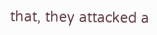that, they attacked a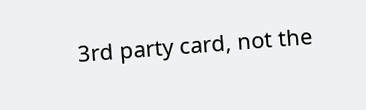3rd party card, not the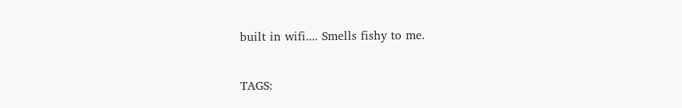built in wifi.... Smells fishy to me.

TAGS: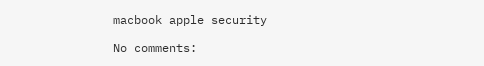macbook apple security

No comments: